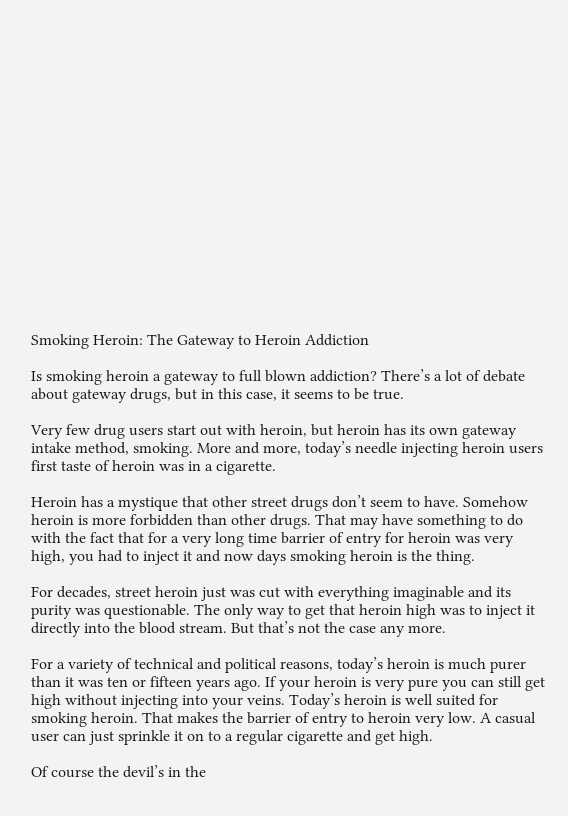Smoking Heroin: The Gateway to Heroin Addiction

Is smoking heroin a gateway to full blown addiction? There’s a lot of debate about gateway drugs, but in this case, it seems to be true.

Very few drug users start out with heroin, but heroin has its own gateway intake method, smoking. More and more, today’s needle injecting heroin users first taste of heroin was in a cigarette.

Heroin has a mystique that other street drugs don’t seem to have. Somehow heroin is more forbidden than other drugs. That may have something to do with the fact that for a very long time barrier of entry for heroin was very high, you had to inject it and now days smoking heroin is the thing.

For decades, street heroin just was cut with everything imaginable and its purity was questionable. The only way to get that heroin high was to inject it directly into the blood stream. But that’s not the case any more.

For a variety of technical and political reasons, today’s heroin is much purer than it was ten or fifteen years ago. If your heroin is very pure you can still get high without injecting into your veins. Today’s heroin is well suited for smoking heroin. That makes the barrier of entry to heroin very low. A casual user can just sprinkle it on to a regular cigarette and get high.

Of course the devil’s in the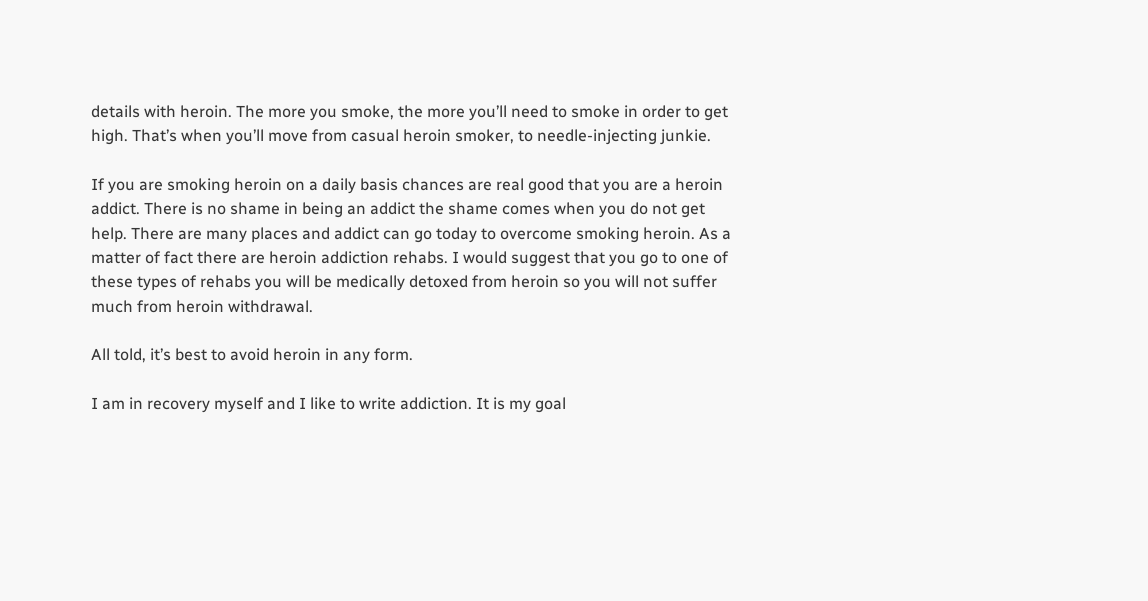details with heroin. The more you smoke, the more you’ll need to smoke in order to get high. That’s when you’ll move from casual heroin smoker, to needle-injecting junkie.

If you are smoking heroin on a daily basis chances are real good that you are a heroin addict. There is no shame in being an addict the shame comes when you do not get help. There are many places and addict can go today to overcome smoking heroin. As a matter of fact there are heroin addiction rehabs. I would suggest that you go to one of these types of rehabs you will be medically detoxed from heroin so you will not suffer much from heroin withdrawal.

All told, it’s best to avoid heroin in any form.

I am in recovery myself and I like to write addiction. It is my goal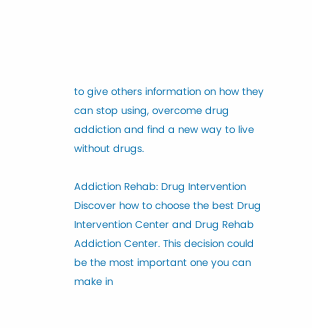to give others information on how they can stop using, overcome drug addiction and find a new way to live without drugs.

Addiction Rehab: Drug Intervention Discover how to choose the best Drug Intervention Center and Drug Rehab Addiction Center. This decision could be the most important one you can make in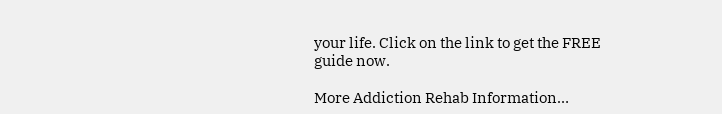your life. Click on the link to get the FREE guide now.

More Addiction Rehab Information…